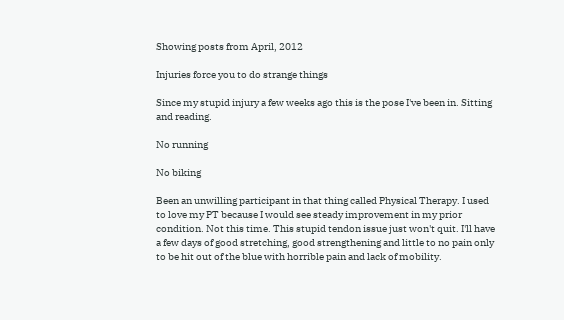Showing posts from April, 2012

Injuries force you to do strange things

Since my stupid injury a few weeks ago this is the pose I've been in. Sitting and reading.

No running

No biking

Been an unwilling participant in that thing called Physical Therapy. I used to love my PT because I would see steady improvement in my prior condition. Not this time. This stupid tendon issue just won't quit. I'll have a few days of good stretching, good strengthening and little to no pain only to be hit out of the blue with horrible pain and lack of mobility.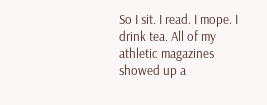So I sit. I read. I mope. I drink tea. All of my athletic magazines showed up a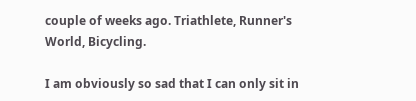couple of weeks ago. Triathlete, Runner's World, Bicycling.

I am obviously so sad that I can only sit in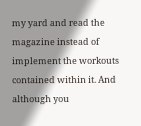my yard and read the magazine instead of implement the workouts contained within it. And although you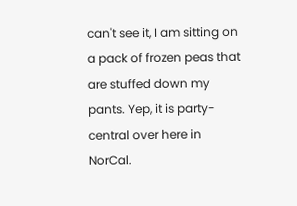can't see it, I am sitting on a pack of frozen peas that are stuffed down my pants. Yep, it is party-central over here in NorCal.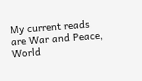My current reads are War and Peace, World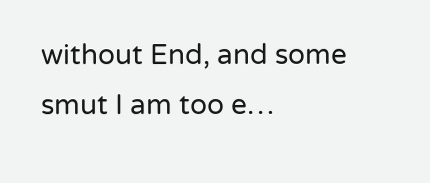without End, and some smut I am too e…